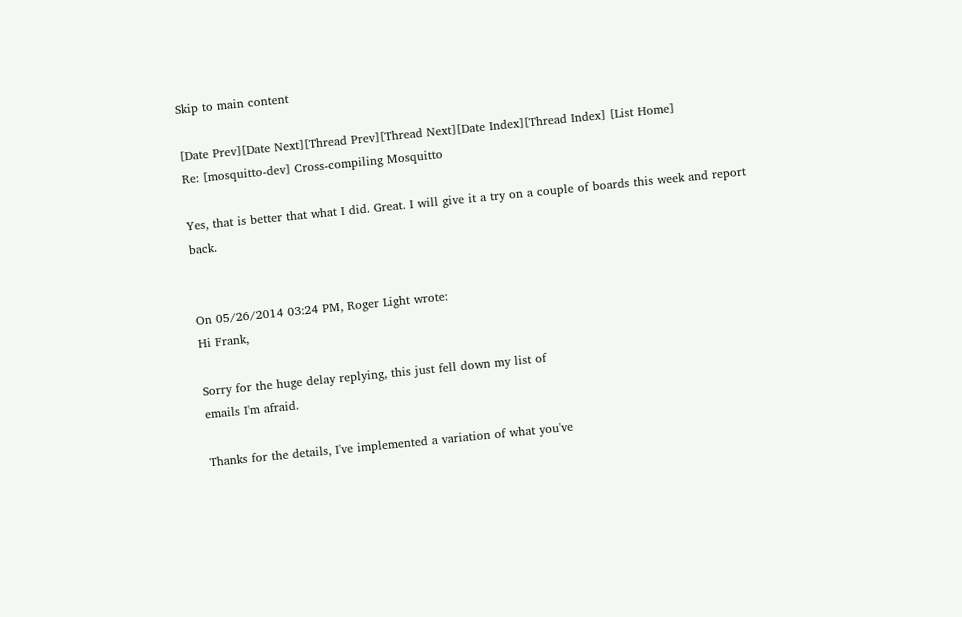Skip to main content

[Date Prev][Date Next][Thread Prev][Thread Next][Date Index][Thread Index] [List Home]
Re: [mosquitto-dev] Cross-compiling Mosquitto

Yes, that is better that what I did. Great. I will give it a try on a couple of boards this week and report back.


On 05/26/2014 03:24 PM, Roger Light wrote:
Hi Frank,

Sorry for the huge delay replying, this just fell down my list of
emails I'm afraid.

Thanks for the details, I've implemented a variation of what you've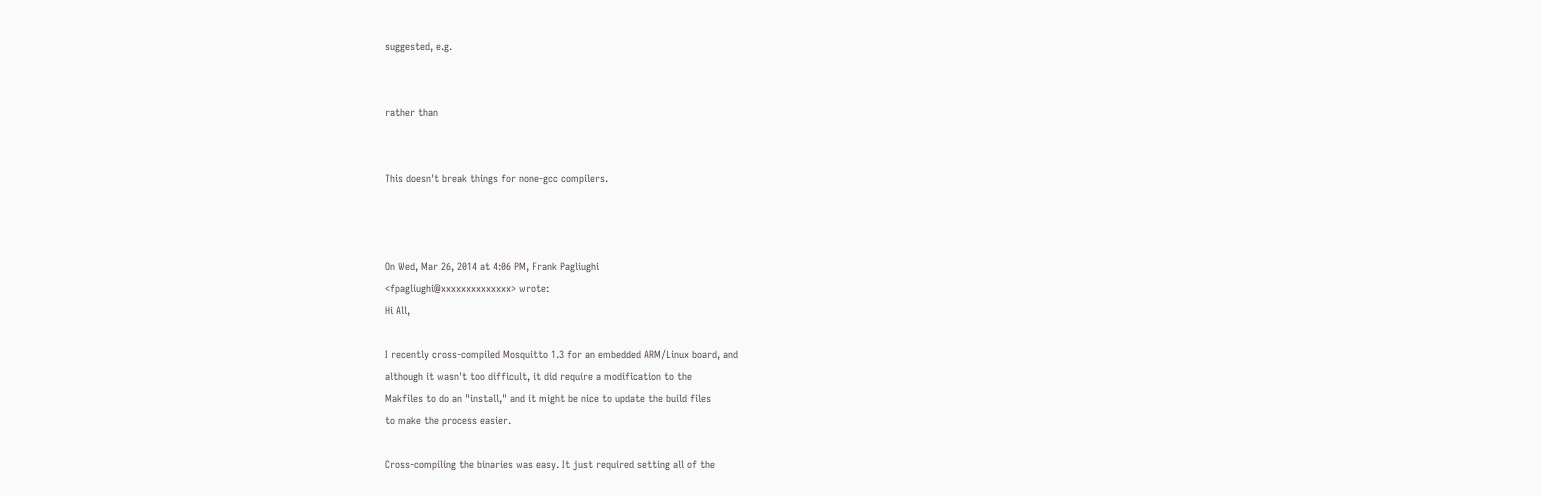suggested, e.g.


rather than


This doesn't break things for none-gcc compilers.



On Wed, Mar 26, 2014 at 4:06 PM, Frank Pagliughi
<fpagliughi@xxxxxxxxxxxxxx> wrote:
Hi All,

I recently cross-compiled Mosquitto 1.3 for an embedded ARM/Linux board, and
although it wasn't too difficult, it did require a modification to the
Makfiles to do an "install," and it might be nice to update the build files
to make the process easier.

Cross-compiling the binaries was easy. It just required setting all of the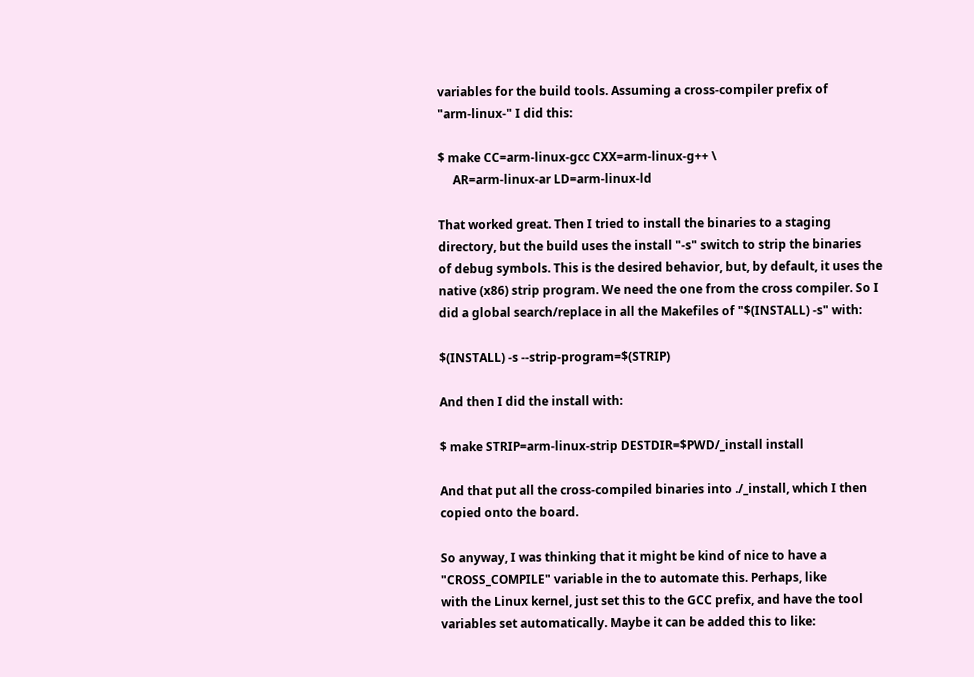variables for the build tools. Assuming a cross-compiler prefix of
"arm-linux-" I did this:

$ make CC=arm-linux-gcc CXX=arm-linux-g++ \
     AR=arm-linux-ar LD=arm-linux-ld

That worked great. Then I tried to install the binaries to a staging
directory, but the build uses the install "-s" switch to strip the binaries
of debug symbols. This is the desired behavior, but, by default, it uses the
native (x86) strip program. We need the one from the cross compiler. So I
did a global search/replace in all the Makefiles of "$(INSTALL) -s" with:

$(INSTALL) -s --strip-program=$(STRIP)

And then I did the install with:

$ make STRIP=arm-linux-strip DESTDIR=$PWD/_install install

And that put all the cross-compiled binaries into ./_install, which I then
copied onto the board.

So anyway, I was thinking that it might be kind of nice to have a
"CROSS_COMPILE" variable in the to automate this. Perhaps, like
with the Linux kernel, just set this to the GCC prefix, and have the tool
variables set automatically. Maybe it can be added this to like: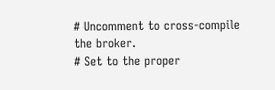# Uncomment to cross-compile the broker.
# Set to the proper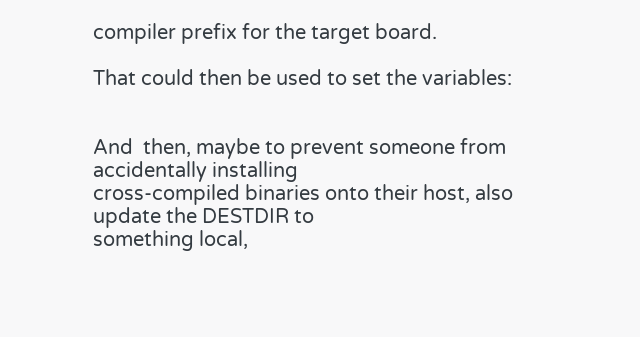compiler prefix for the target board.

That could then be used to set the variables:


And  then, maybe to prevent someone from accidentally installing
cross-compiled binaries onto their host, also update the DESTDIR to
something local,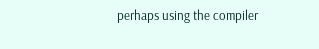perhaps using the compiler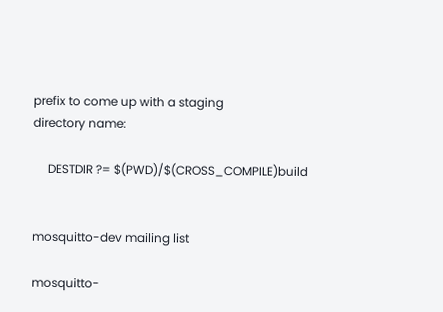prefix to come up with a staging
directory name:

     DESTDIR ?= $(PWD)/$(CROSS_COMPILE)build


mosquitto-dev mailing list

mosquitto-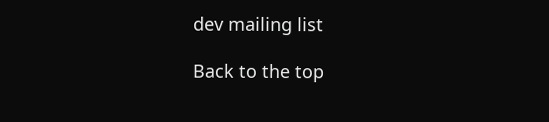dev mailing list

Back to the top